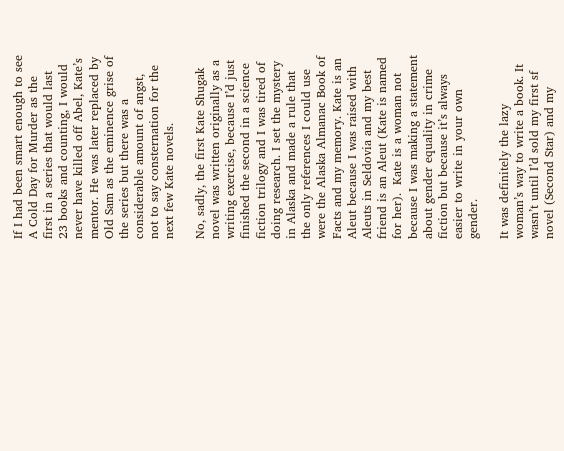If I had been smart enough to see A Cold Day for Murder as the first in a series that would last 23 books and counting, I would never have killed off Abel, Kate’s mentor. He was later replaced by Old Sam as the eminence grise of the series but there was a considerable amount of angst, not to say consternation for the next few Kate novels.

No, sadly, the first Kate Shugak novel was written originally as a writing exercise, because I’d just finished the second in a science fiction trilogy and I was tired of doing research. I set the mystery in Alaska and made a rule that the only references I could use were the Alaska Almanac Book of Facts and my memory. Kate is an Aleut because I was raised with Aleuts in Seldovia and my best friend is an Aleut (Kate is named for her).  Kate is a woman not because I was making a statement about gender equality in crime fiction but because it’s always easier to write in your own gender.

It was definitely the lazy woman’s way to write a book. It wasn’t until I’d sold my first sf novel (Second Star) and my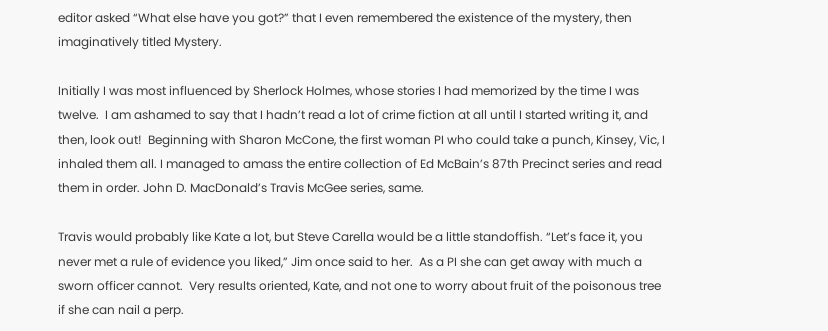editor asked “What else have you got?” that I even remembered the existence of the mystery, then imaginatively titled Mystery.

Initially I was most influenced by Sherlock Holmes, whose stories I had memorized by the time I was twelve.  I am ashamed to say that I hadn’t read a lot of crime fiction at all until I started writing it, and then, look out!  Beginning with Sharon McCone, the first woman PI who could take a punch, Kinsey, Vic, I inhaled them all. I managed to amass the entire collection of Ed McBain’s 87th Precinct series and read them in order. John D. MacDonald’s Travis McGee series, same.

Travis would probably like Kate a lot, but Steve Carella would be a little standoffish. “Let’s face it, you never met a rule of evidence you liked,” Jim once said to her.  As a PI she can get away with much a sworn officer cannot.  Very results oriented, Kate, and not one to worry about fruit of the poisonous tree if she can nail a perp.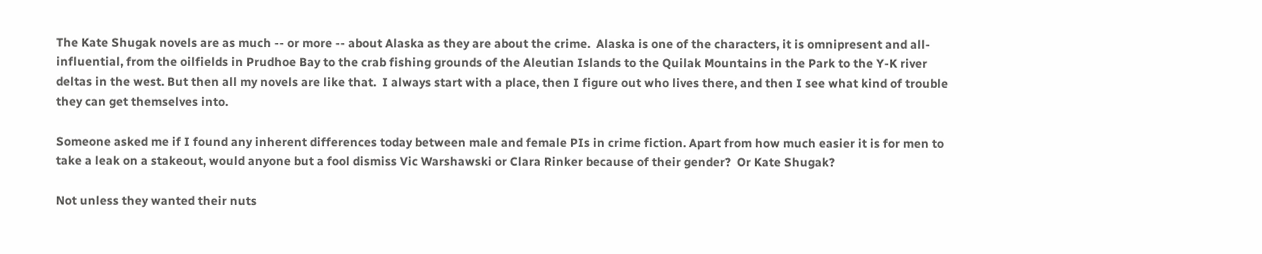The Kate Shugak novels are as much -- or more -- about Alaska as they are about the crime.  Alaska is one of the characters, it is omnipresent and all-influential, from the oilfields in Prudhoe Bay to the crab fishing grounds of the Aleutian Islands to the Quilak Mountains in the Park to the Y-K river deltas in the west. But then all my novels are like that.  I always start with a place, then I figure out who lives there, and then I see what kind of trouble they can get themselves into.

Someone asked me if I found any inherent differences today between male and female PIs in crime fiction. Apart from how much easier it is for men to take a leak on a stakeout, would anyone but a fool dismiss Vic Warshawski or Clara Rinker because of their gender?  Or Kate Shugak?

Not unless they wanted their nuts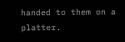handed to them on a platter.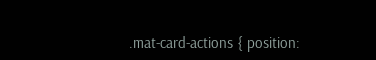.mat-card-actions { position: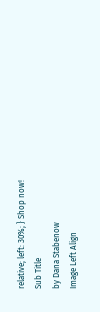relative; left: 30%; } Shop now!
Sub Title
by Dana Stabenow
Image Left Align